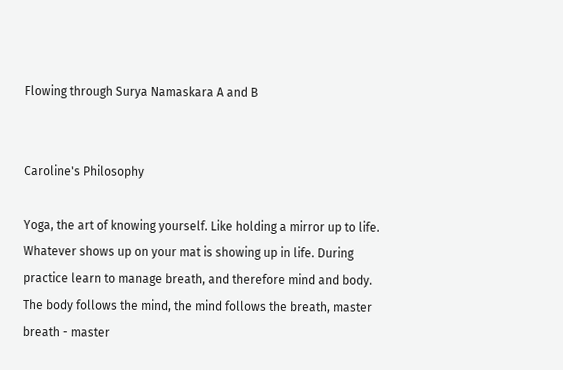Flowing through Surya Namaskara A and B


Caroline's Philosophy

Yoga, the art of knowing yourself. Like holding a mirror up to life. Whatever shows up on your mat is showing up in life. During practice learn to manage breath, and therefore mind and body. The body follows the mind, the mind follows the breath, master breath - master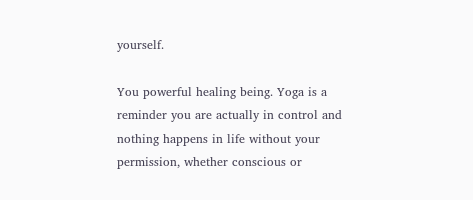yourself.

You powerful healing being. Yoga is a reminder you are actually in control and nothing happens in life without your permission, whether conscious or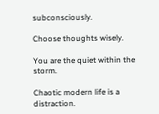subconsciously.

Choose thoughts wisely.

You are the quiet within the storm.

Chaotic modern life is a distraction.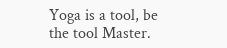Yoga is a tool, be the tool Master.